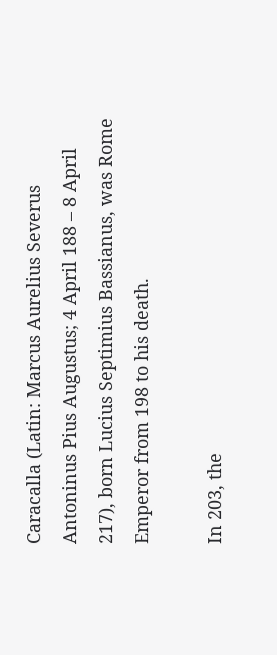Caracalla (Latin: Marcus Aurelius Severus Antoninus Pius Augustus; 4 April 188 – 8 April 217), born Lucius Septimius Bassianus, was Rome Emperor from 198 to his death.

In 203, the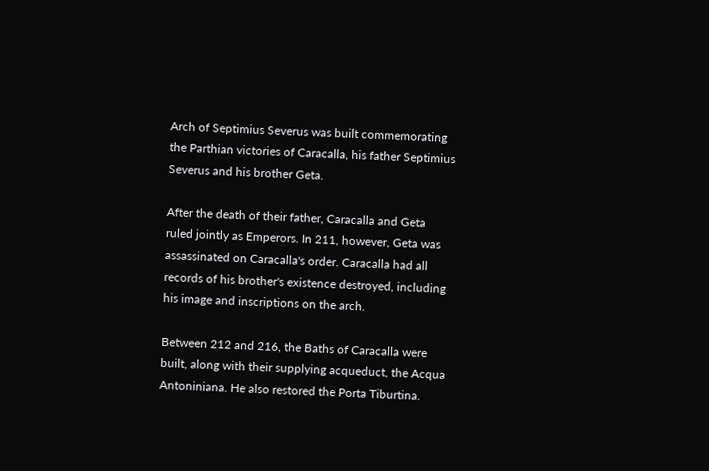Arch of Septimius Severus was built commemorating the Parthian victories of Caracalla, his father Septimius Severus and his brother Geta.

After the death of their father, Caracalla and Geta ruled jointly as Emperors. In 211, however, Geta was assassinated on Caracalla's order. Caracalla had all records of his brother's existence destroyed, including his image and inscriptions on the arch.

Between 212 and 216, the Baths of Caracalla were built, along with their supplying acqueduct, the Acqua Antoniniana. He also restored the Porta Tiburtina.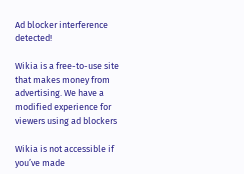Ad blocker interference detected!

Wikia is a free-to-use site that makes money from advertising. We have a modified experience for viewers using ad blockers

Wikia is not accessible if you’ve made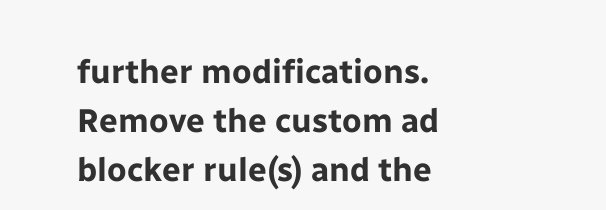further modifications. Remove the custom ad blocker rule(s) and the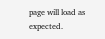page will load as expected.